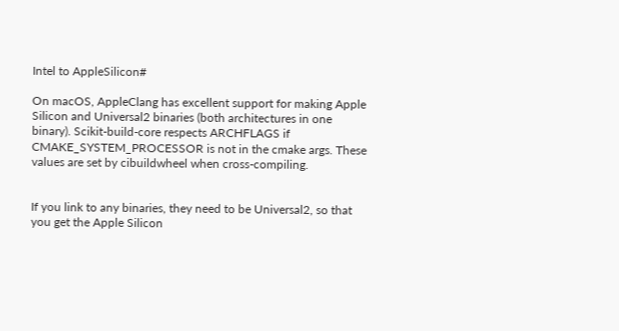Intel to AppleSilicon#

On macOS, AppleClang has excellent support for making Apple Silicon and Universal2 binaries (both architectures in one binary). Scikit-build-core respects ARCHFLAGS if CMAKE_SYSTEM_PROCESSOR is not in the cmake args. These values are set by cibuildwheel when cross-compiling.


If you link to any binaries, they need to be Universal2, so that you get the Apple Silicon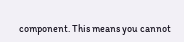component. This means you cannot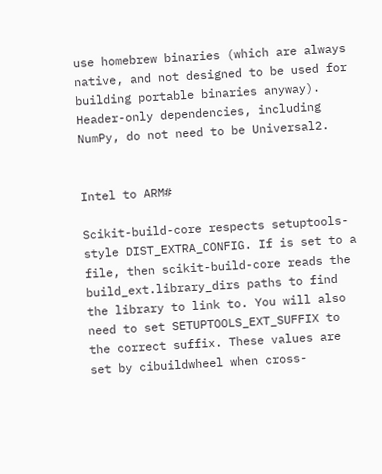use homebrew binaries (which are always native, and not designed to be used for building portable binaries anyway). Header-only dependencies, including NumPy, do not need to be Universal2.


Intel to ARM#

Scikit-build-core respects setuptools-style DIST_EXTRA_CONFIG. If is set to a file, then scikit-build-core reads the build_ext.library_dirs paths to find the library to link to. You will also need to set SETUPTOOLS_EXT_SUFFIX to the correct suffix. These values are set by cibuildwheel when cross-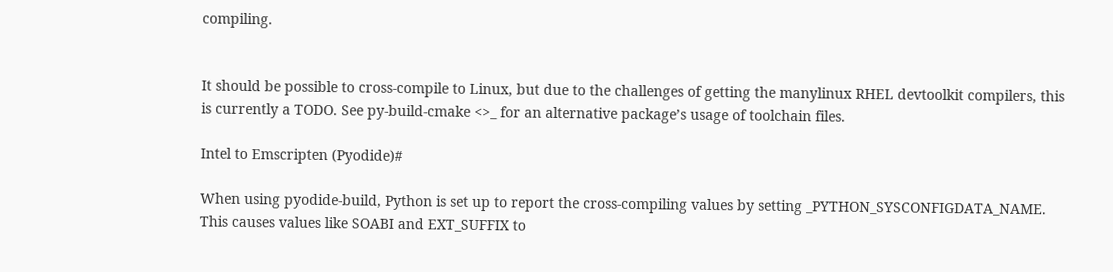compiling.


It should be possible to cross-compile to Linux, but due to the challenges of getting the manylinux RHEL devtoolkit compilers, this is currently a TODO. See py-build-cmake <>_ for an alternative package’s usage of toolchain files.

Intel to Emscripten (Pyodide)#

When using pyodide-build, Python is set up to report the cross-compiling values by setting _PYTHON_SYSCONFIGDATA_NAME. This causes values like SOABI and EXT_SUFFIX to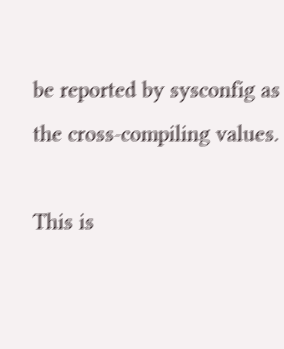be reported by sysconfig as the cross-compiling values.

This is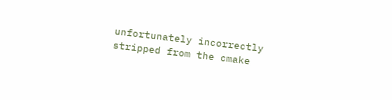unfortunately incorrectly stripped from the cmake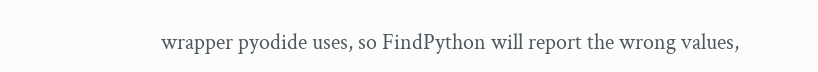wrapper pyodide uses, so FindPython will report the wrong values,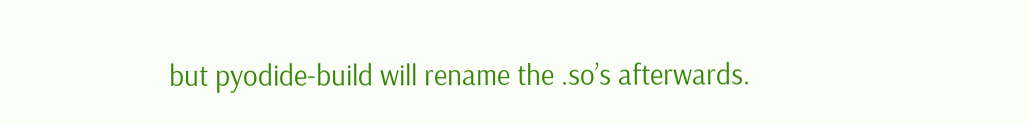but pyodide-build will rename the .so’s afterwards.